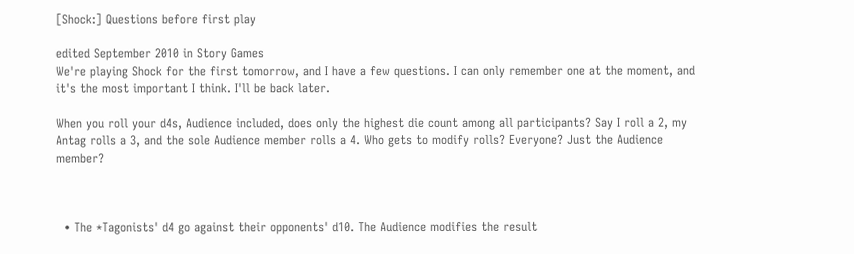[Shock:] Questions before first play

edited September 2010 in Story Games
We're playing Shock for the first tomorrow, and I have a few questions. I can only remember one at the moment, and it's the most important I think. I'll be back later.

When you roll your d4s, Audience included, does only the highest die count among all participants? Say I roll a 2, my Antag rolls a 3, and the sole Audience member rolls a 4. Who gets to modify rolls? Everyone? Just the Audience member?



  • The *Tagonists' d4 go against their opponents' d10. The Audience modifies the result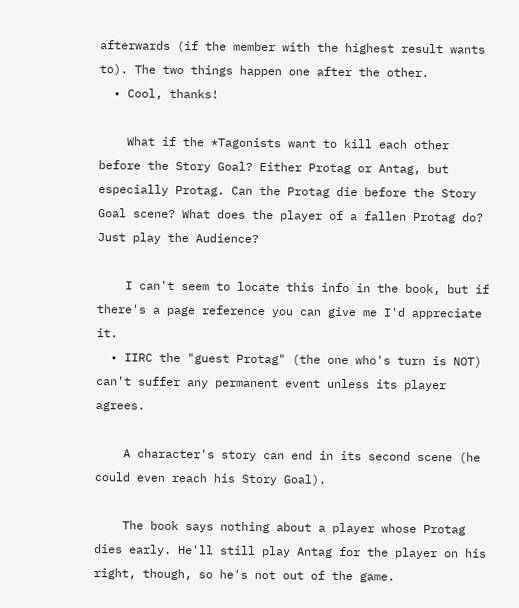afterwards (if the member with the highest result wants to). The two things happen one after the other.
  • Cool, thanks!

    What if the *Tagonists want to kill each other before the Story Goal? Either Protag or Antag, but especially Protag. Can the Protag die before the Story Goal scene? What does the player of a fallen Protag do? Just play the Audience?

    I can't seem to locate this info in the book, but if there's a page reference you can give me I'd appreciate it.
  • IIRC the "guest Protag" (the one who's turn is NOT) can't suffer any permanent event unless its player agrees.

    A character's story can end in its second scene (he could even reach his Story Goal).

    The book says nothing about a player whose Protag dies early. He'll still play Antag for the player on his right, though, so he's not out of the game.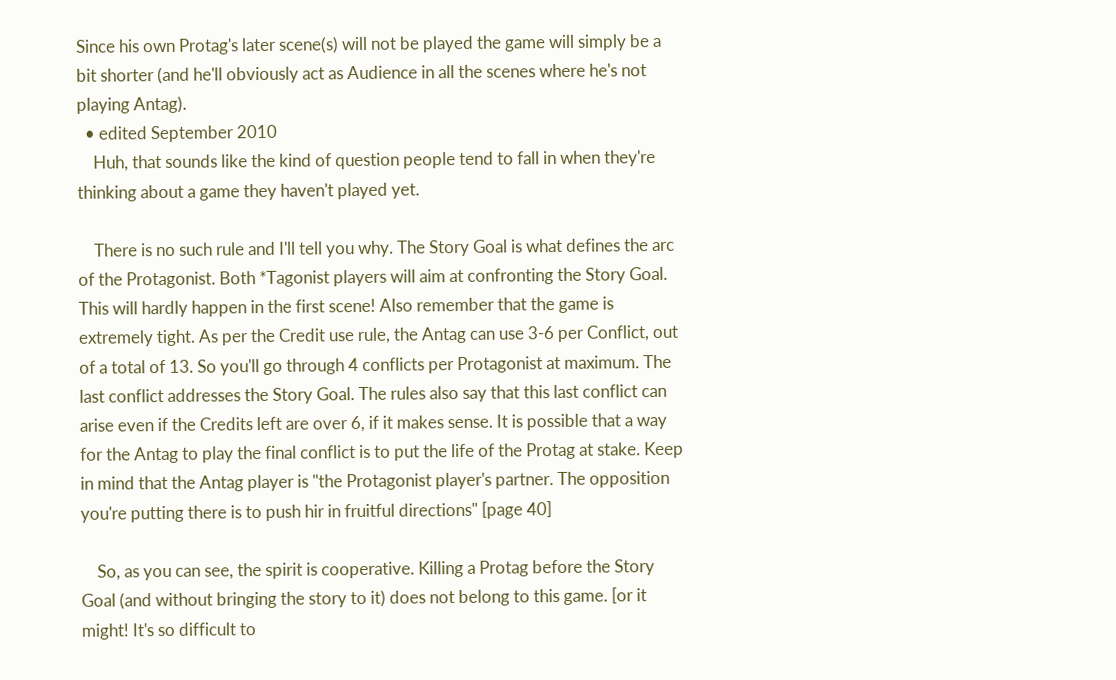Since his own Protag's later scene(s) will not be played the game will simply be a bit shorter (and he'll obviously act as Audience in all the scenes where he's not playing Antag).
  • edited September 2010
    Huh, that sounds like the kind of question people tend to fall in when they're thinking about a game they haven't played yet.

    There is no such rule and I'll tell you why. The Story Goal is what defines the arc of the Protagonist. Both *Tagonist players will aim at confronting the Story Goal. This will hardly happen in the first scene! Also remember that the game is extremely tight. As per the Credit use rule, the Antag can use 3-6 per Conflict, out of a total of 13. So you'll go through 4 conflicts per Protagonist at maximum. The last conflict addresses the Story Goal. The rules also say that this last conflict can arise even if the Credits left are over 6, if it makes sense. It is possible that a way for the Antag to play the final conflict is to put the life of the Protag at stake. Keep in mind that the Antag player is "the Protagonist player's partner. The opposition you're putting there is to push hir in fruitful directions" [page 40]

    So, as you can see, the spirit is cooperative. Killing a Protag before the Story Goal (and without bringing the story to it) does not belong to this game. [or it might! It's so difficult to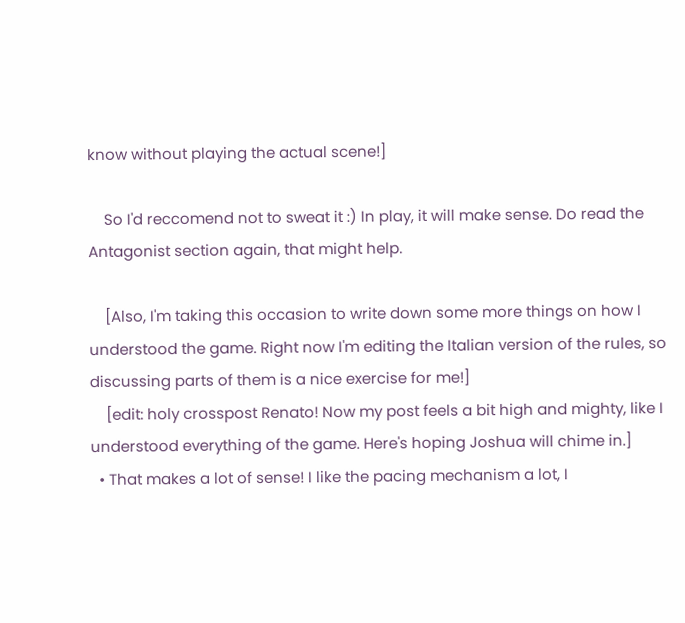know without playing the actual scene!]

    So I'd reccomend not to sweat it :) In play, it will make sense. Do read the Antagonist section again, that might help.

    [Also, I'm taking this occasion to write down some more things on how I understood the game. Right now I'm editing the Italian version of the rules, so discussing parts of them is a nice exercise for me!]
    [edit: holy crosspost Renato! Now my post feels a bit high and mighty, like I understood everything of the game. Here's hoping Joshua will chime in.]
  • That makes a lot of sense! I like the pacing mechanism a lot, I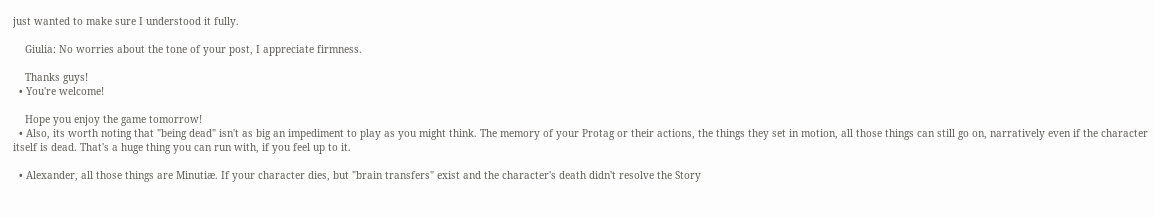just wanted to make sure I understood it fully.

    Giulia: No worries about the tone of your post, I appreciate firmness.

    Thanks guys!
  • You're welcome!

    Hope you enjoy the game tomorrow!
  • Also, its worth noting that "being dead" isn't as big an impediment to play as you might think. The memory of your Protag or their actions, the things they set in motion, all those things can still go on, narratively even if the character itself is dead. That's a huge thing you can run with, if you feel up to it.

  • Alexander, all those things are Minutiæ. If your character dies, but "brain transfers" exist and the character's death didn't resolve the Story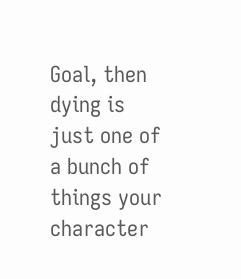Goal, then dying is just one of a bunch of things your character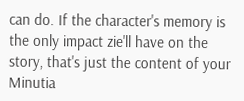can do. If the character's memory is the only impact zie'll have on the story, that's just the content of your Minutia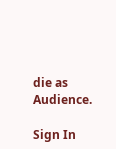die as Audience.

Sign In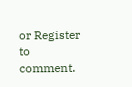or Register to comment.